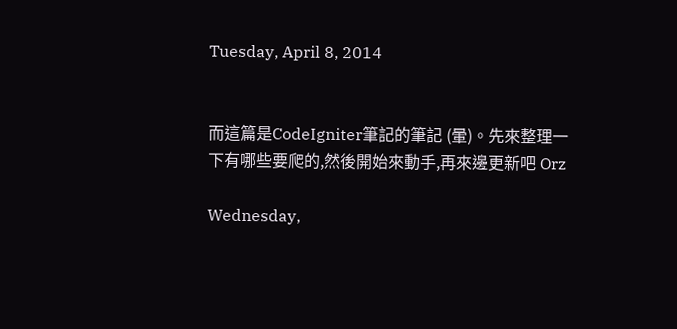Tuesday, April 8, 2014


而這篇是CodeIgniter筆記的筆記 (暈)。先來整理一下有哪些要爬的,然後開始來動手,再來邊更新吧 Orz

Wednesday,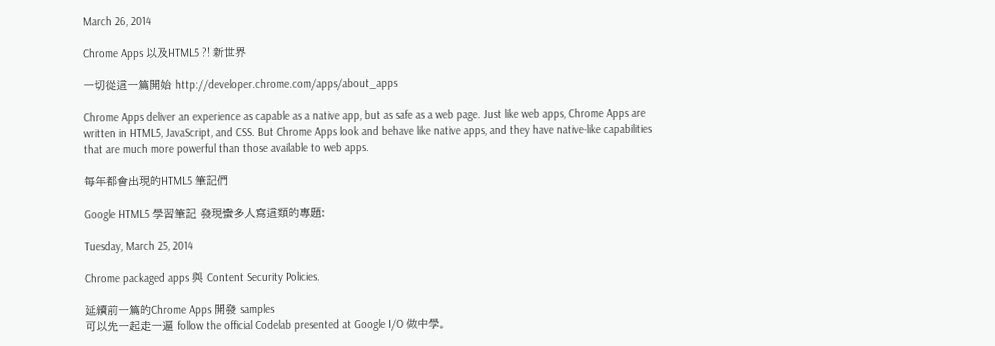March 26, 2014

Chrome Apps 以及HTML5 ?! 新世界

一切從這一篇開始 http://developer.chrome.com/apps/about_apps

Chrome Apps deliver an experience as capable as a native app, but as safe as a web page. Just like web apps, Chrome Apps are written in HTML5, JavaScript, and CSS. But Chrome Apps look and behave like native apps, and they have native-like capabilities that are much more powerful than those available to web apps.

每年都會出現的HTML5 筆記們

Google HTML5 學習筆記 發現蠻多人寫這類的專題:

Tuesday, March 25, 2014

Chrome packaged apps 與 Content Security Policies.

延續前一篇的Chrome Apps 開發 samples
可以先一起走一遍 follow the official Codelab presented at Google I/O 做中學。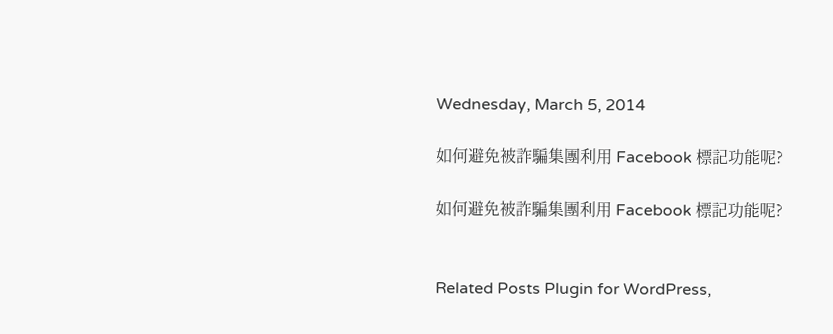Wednesday, March 5, 2014

如何避免被詐騙集團利用 Facebook 標記功能呢?

如何避免被詐騙集團利用 Facebook 標記功能呢?


Related Posts Plugin for WordPress,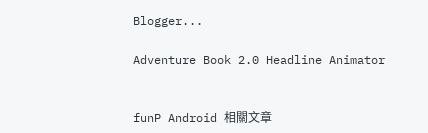Blogger...

Adventure Book 2.0 Headline Animator


funP Android 相關文章